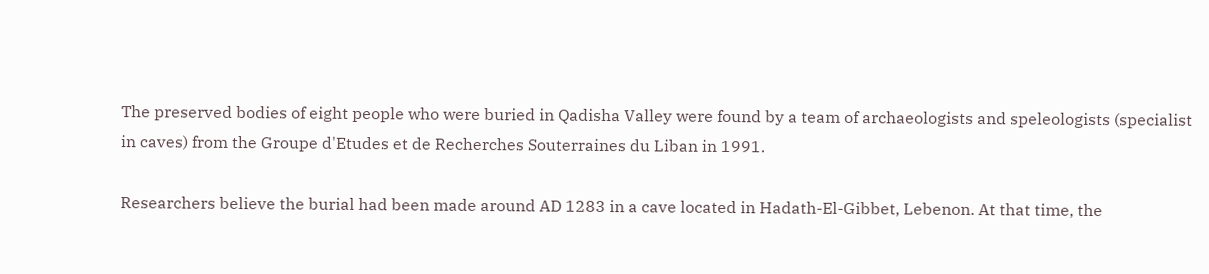The preserved bodies of eight people who were buried in Qadisha Valley were found by a team of archaeologists and speleologists (specialist in caves) from the Groupe d'Etudes et de Recherches Souterraines du Liban in 1991.

Researchers believe the burial had been made around AD 1283 in a cave located in Hadath-El-Gibbet, Lebenon. At that time, the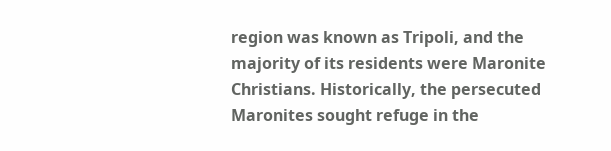region was known as Tripoli, and the majority of its residents were Maronite Christians. Historically, the persecuted Maronites sought refuge in the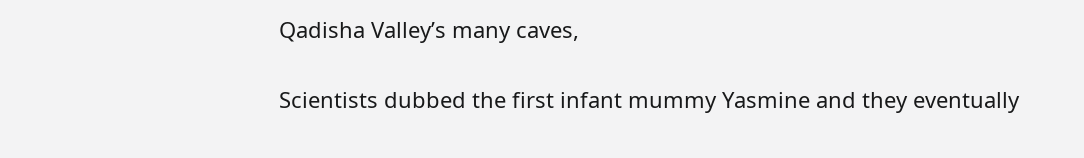Qadisha Valley’s many caves,

Scientists dubbed the first infant mummy Yasmine and they eventually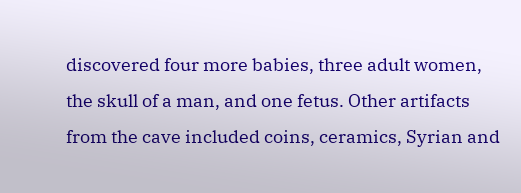discovered four more babies, three adult women, the skull of a man, and one fetus. Other artifacts from the cave included coins, ceramics, Syrian and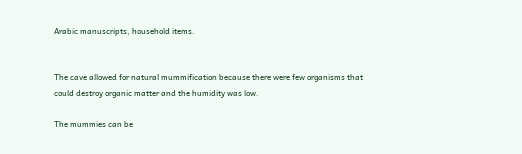Arabic manuscripts, household items.


The cave allowed for natural mummification because there were few organisms that could destroy organic matter and the humidity was low.

The mummies can be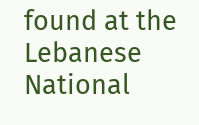found at the Lebanese National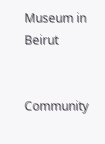Museum in Beirut


Community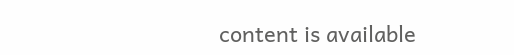content is available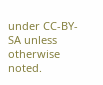under CC-BY-SA unless otherwise noted.